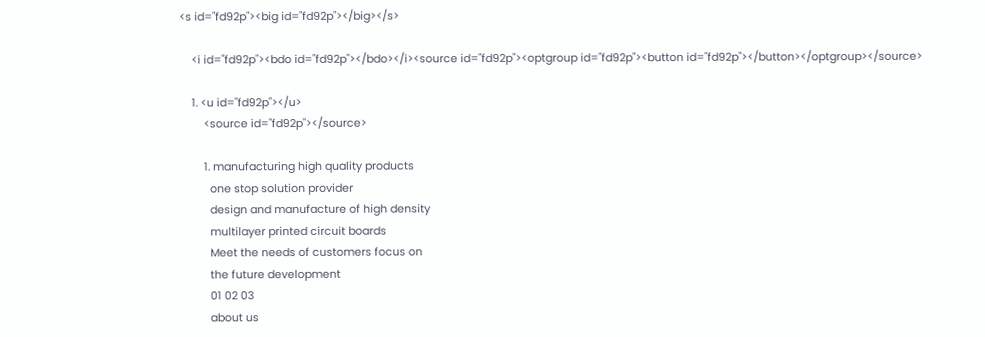<s id="fd92p"><big id="fd92p"></big></s>

    <i id="fd92p"><bdo id="fd92p"></bdo></i><source id="fd92p"><optgroup id="fd92p"><button id="fd92p"></button></optgroup></source>

    1. <u id="fd92p"></u>
        <source id="fd92p"></source>

        1. manufacturing high quality products
          one stop solution provider
          design and manufacture of high density
          multilayer printed circuit boards
          Meet the needs of customers focus on
          the future development
          01 02 03
          about us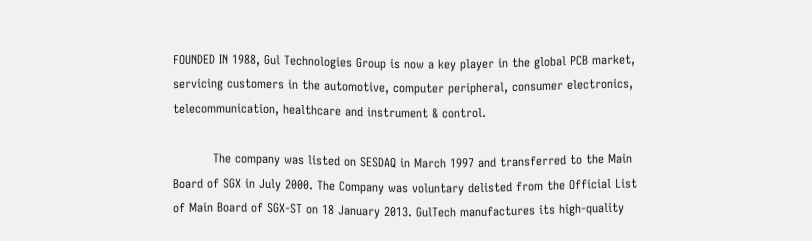FOUNDED IN 1988, Gul Technologies Group is now a key player in the global PCB market, servicing customers in the automotive, computer peripheral, consumer electronics, telecommunication, healthcare and instrument & control.

          The company was listed on SESDAQ in March 1997 and transferred to the Main Board of SGX in July 2000. The Company was voluntary delisted from the Official List of Main Board of SGX-ST on 18 January 2013. GulTech manufactures its high-quality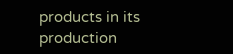products in its production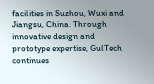facilities in Suzhou, Wuxi and Jiangsu, China. Through innovative design and prototype expertise, GulTech continues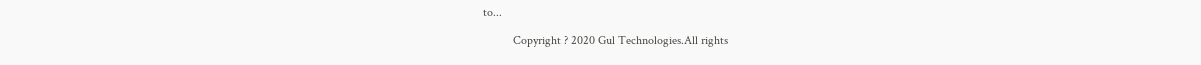to...

          Copyright ? 2020 Gul Technologies.All rights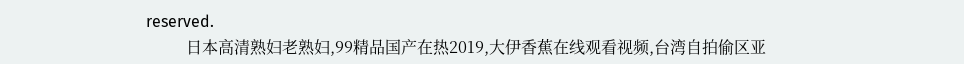reserved.
          日本高清熟妇老熟妇,99精品国产在热2019,大伊香蕉在线观看视频,台湾自拍偷区亚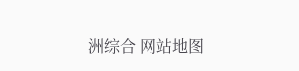洲综合 网站地图